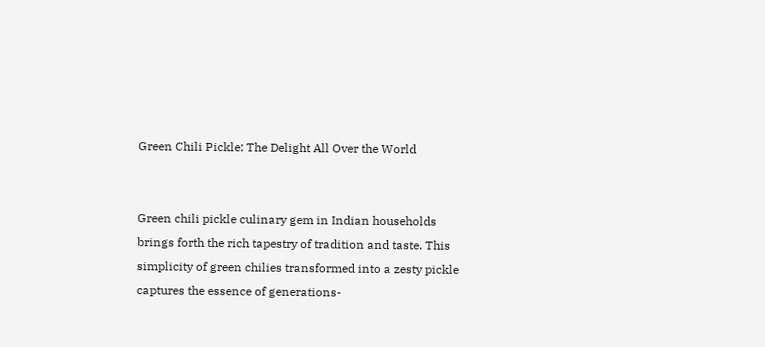Green Chili Pickle: The Delight All Over the World


Green chili pickle culinary gem in Indian households brings forth the rich tapestry of tradition and taste. This simplicity of green chilies transformed into a zesty pickle captures the essence of generations-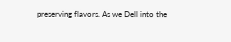preserving flavors. As we Dell into the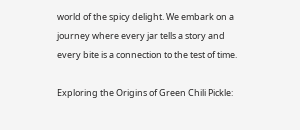world of the spicy delight. We embark on a journey where every jar tells a story and every bite is a connection to the test of time.

Exploring the Origins of Green Chili Pickle: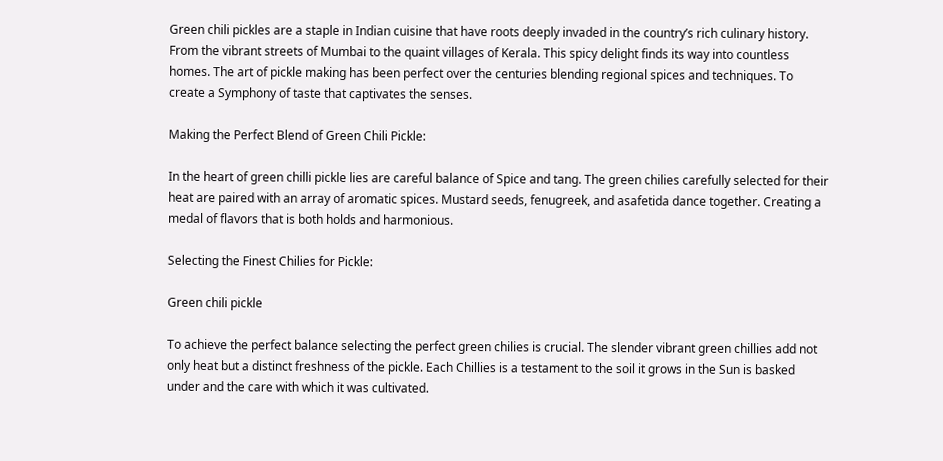Green chili pickles are a staple in Indian cuisine that have roots deeply invaded in the country’s rich culinary history. From the vibrant streets of Mumbai to the quaint villages of Kerala. This spicy delight finds its way into countless homes. The art of pickle making has been perfect over the centuries blending regional spices and techniques. To create a Symphony of taste that captivates the senses.

Making the Perfect Blend of Green Chili Pickle:

In the heart of green chilli pickle lies are careful balance of Spice and tang. The green chilies carefully selected for their heat are paired with an array of aromatic spices. Mustard seeds, fenugreek, and asafetida dance together. Creating a medal of flavors that is both holds and harmonious.

Selecting the Finest Chilies for Pickle:

Green chili pickle

To achieve the perfect balance selecting the perfect green chilies is crucial. The slender vibrant green chillies add not only heat but a distinct freshness of the pickle. Each Chillies is a testament to the soil it grows in the Sun is basked under and the care with which it was cultivated.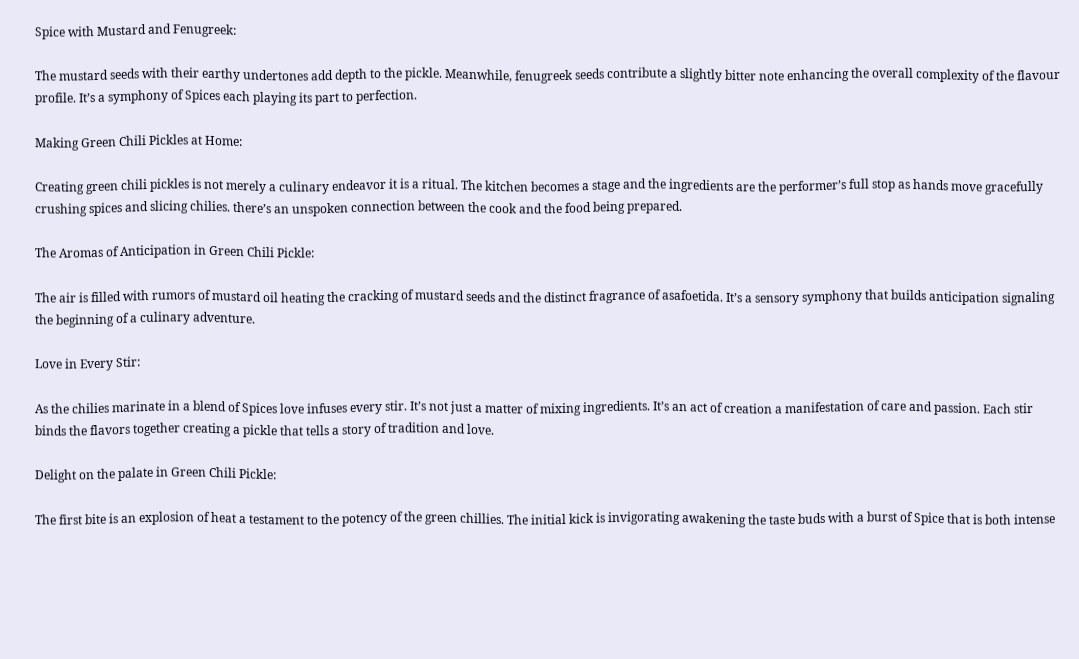Spice with Mustard and Fenugreek:

The mustard seeds with their earthy undertones add depth to the pickle. Meanwhile, fenugreek seeds contribute a slightly bitter note enhancing the overall complexity of the flavour profile. It’s a symphony of Spices each playing its part to perfection.

Making Green Chili Pickles at Home:

Creating green chili pickles is not merely a culinary endeavor it is a ritual. The kitchen becomes a stage and the ingredients are the performer’s full stop as hands move gracefully crushing spices and slicing chilies. there’s an unspoken connection between the cook and the food being prepared.

The Aromas of Anticipation in Green Chili Pickle:

The air is filled with rumors of mustard oil heating the cracking of mustard seeds and the distinct fragrance of asafoetida. It’s a sensory symphony that builds anticipation signaling the beginning of a culinary adventure.

Love in Every Stir:

As the chilies marinate in a blend of Spices love infuses every stir. It’s not just a matter of mixing ingredients. It’s an act of creation a manifestation of care and passion. Each stir binds the flavors together creating a pickle that tells a story of tradition and love.

Delight on the palate in Green Chili Pickle:

The first bite is an explosion of heat a testament to the potency of the green chillies. The initial kick is invigorating awakening the taste buds with a burst of Spice that is both intense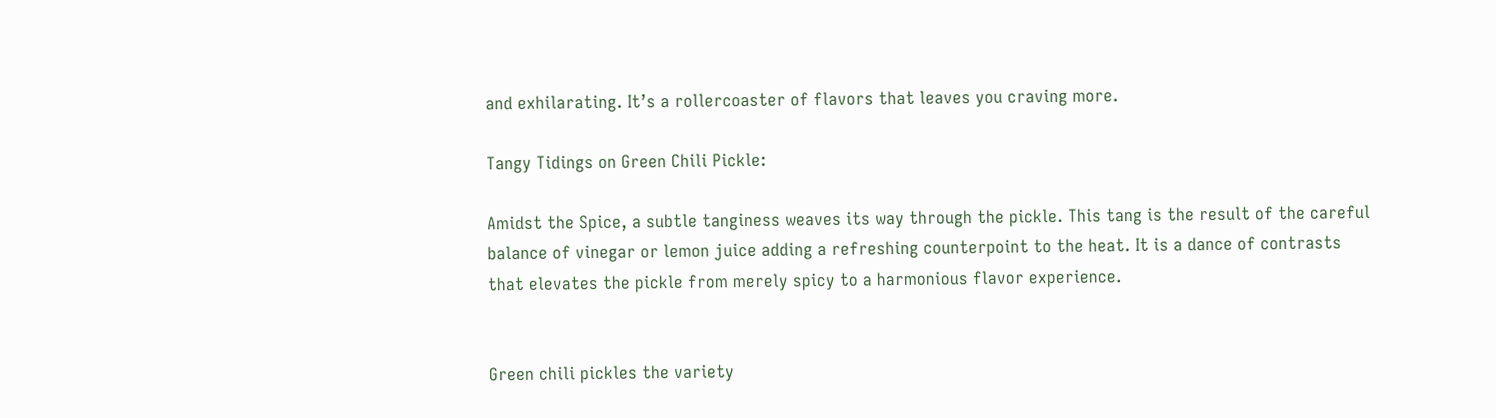and exhilarating. It’s a rollercoaster of flavors that leaves you craving more.

Tangy Tidings on Green Chili Pickle:

Amidst the Spice, a subtle tanginess weaves its way through the pickle. This tang is the result of the careful balance of vinegar or lemon juice adding a refreshing counterpoint to the heat. It is a dance of contrasts that elevates the pickle from merely spicy to a harmonious flavor experience.


Green chili pickles the variety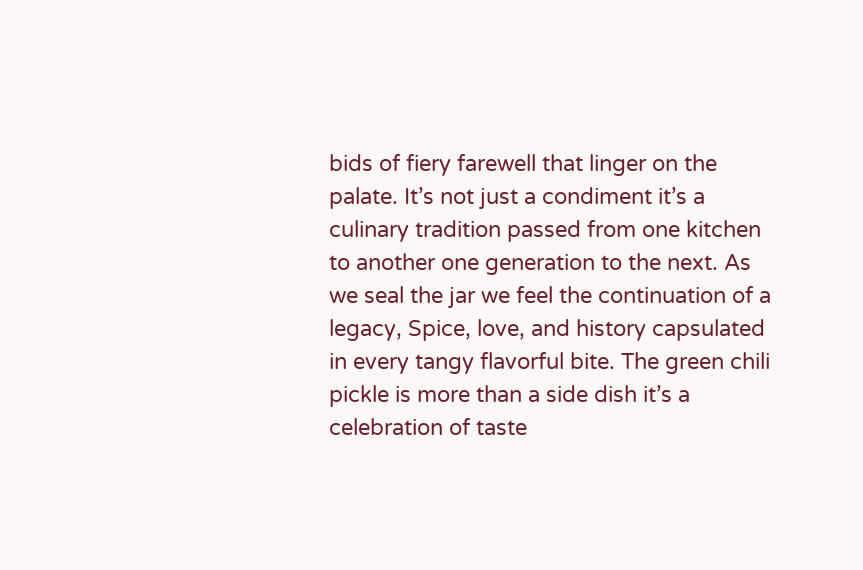bids of fiery farewell that linger on the palate. It’s not just a condiment it’s a culinary tradition passed from one kitchen to another one generation to the next. As we seal the jar we feel the continuation of a legacy, Spice, love, and history capsulated in every tangy flavorful bite. The green chili pickle is more than a side dish it’s a celebration of taste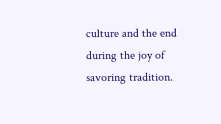culture and the end during the joy of savoring tradition.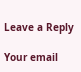Leave a Reply

Your email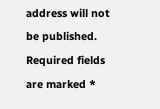address will not be published. Required fields are marked *